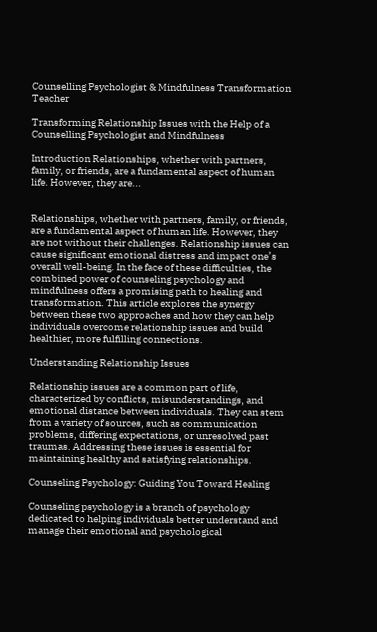Counselling Psychologist & Mindfulness Transformation Teacher

Transforming Relationship Issues with the Help of a Counselling Psychologist and Mindfulness

Introduction Relationships, whether with partners, family, or friends, are a fundamental aspect of human life. However, they are...


Relationships, whether with partners, family, or friends, are a fundamental aspect of human life. However, they are not without their challenges. Relationship issues can cause significant emotional distress and impact one’s overall well-being. In the face of these difficulties, the combined power of counseling psychology and mindfulness offers a promising path to healing and transformation. This article explores the synergy between these two approaches and how they can help individuals overcome relationship issues and build healthier, more fulfilling connections.

Understanding Relationship Issues

Relationship issues are a common part of life, characterized by conflicts, misunderstandings, and emotional distance between individuals. They can stem from a variety of sources, such as communication problems, differing expectations, or unresolved past traumas. Addressing these issues is essential for maintaining healthy and satisfying relationships.

Counseling Psychology: Guiding You Toward Healing

Counseling psychology is a branch of psychology dedicated to helping individuals better understand and manage their emotional and psychological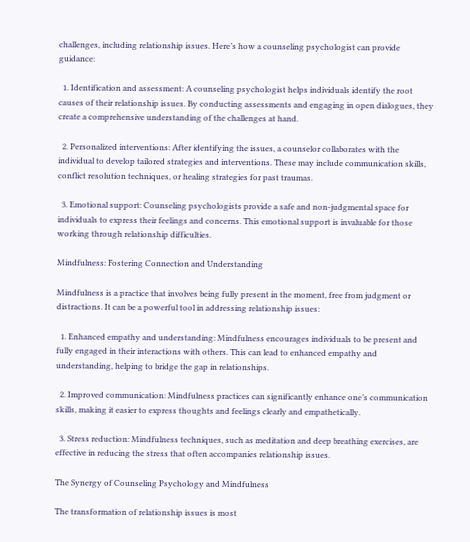challenges, including relationship issues. Here’s how a counseling psychologist can provide guidance:

  1. Identification and assessment: A counseling psychologist helps individuals identify the root causes of their relationship issues. By conducting assessments and engaging in open dialogues, they create a comprehensive understanding of the challenges at hand.

  2. Personalized interventions: After identifying the issues, a counselor collaborates with the individual to develop tailored strategies and interventions. These may include communication skills, conflict resolution techniques, or healing strategies for past traumas.

  3. Emotional support: Counseling psychologists provide a safe and non-judgmental space for individuals to express their feelings and concerns. This emotional support is invaluable for those working through relationship difficulties.

Mindfulness: Fostering Connection and Understanding

Mindfulness is a practice that involves being fully present in the moment, free from judgment or distractions. It can be a powerful tool in addressing relationship issues:

  1. Enhanced empathy and understanding: Mindfulness encourages individuals to be present and fully engaged in their interactions with others. This can lead to enhanced empathy and understanding, helping to bridge the gap in relationships.

  2. Improved communication: Mindfulness practices can significantly enhance one’s communication skills, making it easier to express thoughts and feelings clearly and empathetically.

  3. Stress reduction: Mindfulness techniques, such as meditation and deep breathing exercises, are effective in reducing the stress that often accompanies relationship issues.

The Synergy of Counseling Psychology and Mindfulness

The transformation of relationship issues is most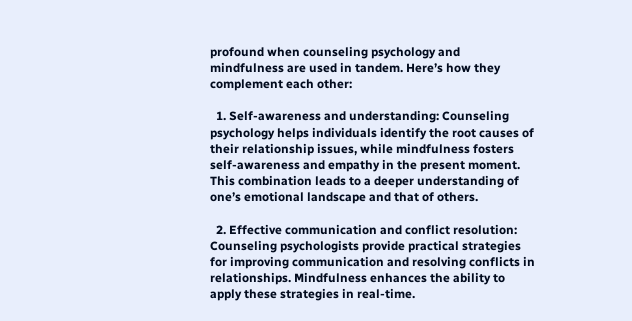profound when counseling psychology and mindfulness are used in tandem. Here’s how they complement each other:

  1. Self-awareness and understanding: Counseling psychology helps individuals identify the root causes of their relationship issues, while mindfulness fosters self-awareness and empathy in the present moment. This combination leads to a deeper understanding of one’s emotional landscape and that of others.

  2. Effective communication and conflict resolution: Counseling psychologists provide practical strategies for improving communication and resolving conflicts in relationships. Mindfulness enhances the ability to apply these strategies in real-time.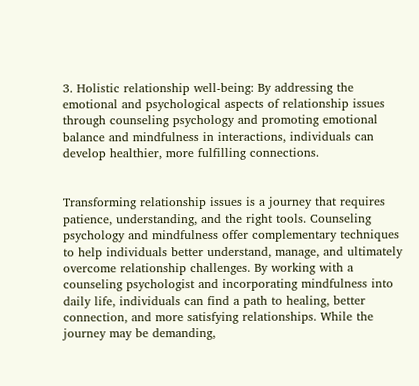3. Holistic relationship well-being: By addressing the emotional and psychological aspects of relationship issues through counseling psychology and promoting emotional balance and mindfulness in interactions, individuals can develop healthier, more fulfilling connections.


Transforming relationship issues is a journey that requires patience, understanding, and the right tools. Counseling psychology and mindfulness offer complementary techniques to help individuals better understand, manage, and ultimately overcome relationship challenges. By working with a counseling psychologist and incorporating mindfulness into daily life, individuals can find a path to healing, better connection, and more satisfying relationships. While the journey may be demanding,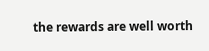the rewards are well worth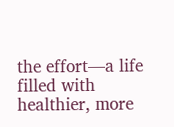the effort—a life filled with healthier, more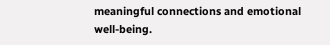meaningful connections and emotional well-being.